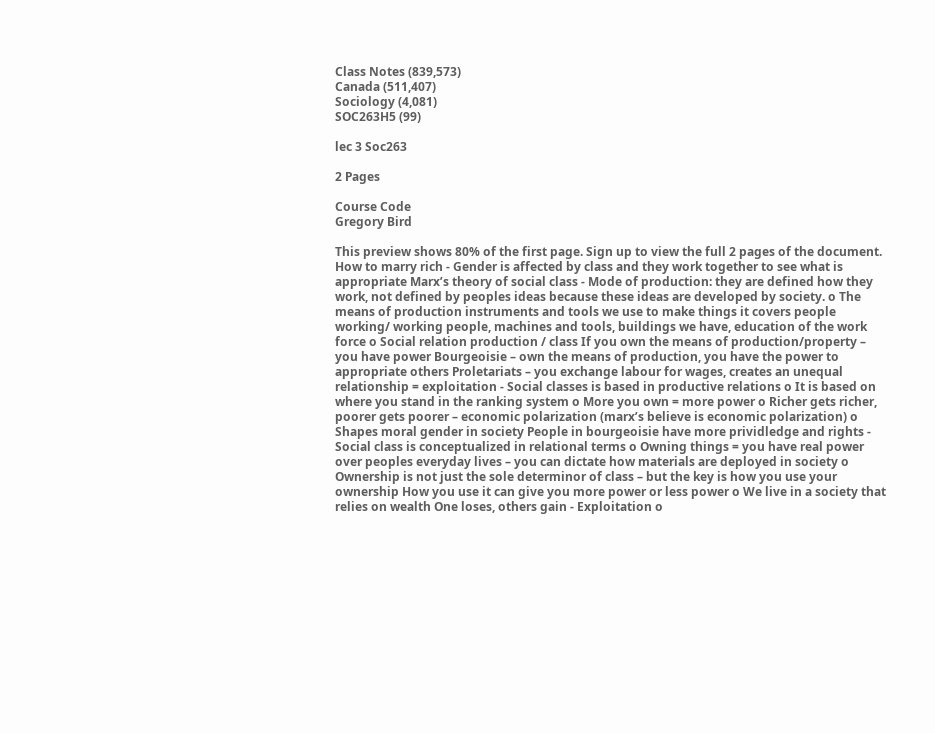Class Notes (839,573)
Canada (511,407)
Sociology (4,081)
SOC263H5 (99)

lec 3 Soc263

2 Pages

Course Code
Gregory Bird

This preview shows 80% of the first page. Sign up to view the full 2 pages of the document.
How to marry rich - Gender is affected by class and they work together to see what is appropriate Marx’s theory of social class - Mode of production: they are defined how they work, not defined by peoples ideas because these ideas are developed by society. o The means of production instruments and tools we use to make things it covers people working/ working people, machines and tools, buildings we have, education of the work force o Social relation production / class If you own the means of production/property – you have power Bourgeoisie – own the means of production, you have the power to appropriate others Proletariats – you exchange labour for wages, creates an unequal relationship = exploitation - Social classes is based in productive relations o It is based on where you stand in the ranking system o More you own = more power o Richer gets richer, poorer gets poorer – economic polarization (marx’s believe is economic polarization) o Shapes moral gender in society People in bourgeoisie have more prividledge and rights - Social class is conceptualized in relational terms o Owning things = you have real power over peoples everyday lives – you can dictate how materials are deployed in society o Ownership is not just the sole determinor of class – but the key is how you use your ownership How you use it can give you more power or less power o We live in a society that relies on wealth One loses, others gain - Exploitation o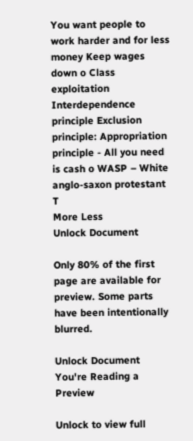You want people to work harder and for less money Keep wages down o Class exploitation Interdependence principle Exclusion principle: Appropriation principle - All you need is cash o WASP – White anglo-saxon protestant T
More Less
Unlock Document

Only 80% of the first page are available for preview. Some parts have been intentionally blurred.

Unlock Document
You're Reading a Preview

Unlock to view full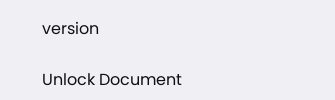version

Unlock Document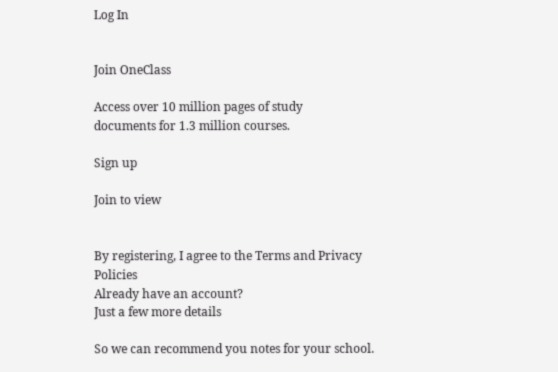Log In


Join OneClass

Access over 10 million pages of study
documents for 1.3 million courses.

Sign up

Join to view


By registering, I agree to the Terms and Privacy Policies
Already have an account?
Just a few more details

So we can recommend you notes for your school.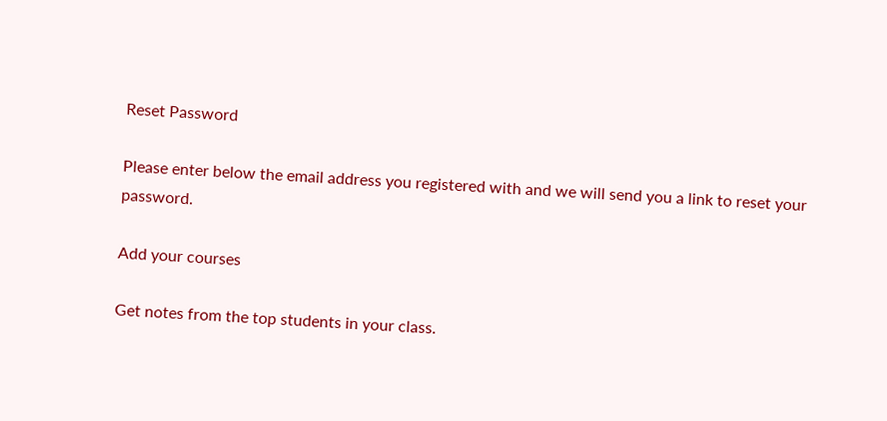Reset Password

Please enter below the email address you registered with and we will send you a link to reset your password.

Add your courses

Get notes from the top students in your class.